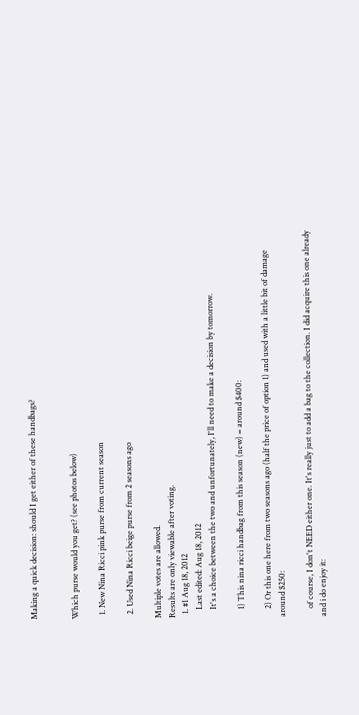Making a quick decision: should I get either of these handbags?


Which purse would you get? (see photos below)

  1. New Nina Ricci pink purse from current season

  2. Used Nina Ricci beige purse from 2 seasons ago

Multiple votes are allowed.
Results are only viewable after voting.
  1. #1 Aug 18, 2012
    Last edited: Aug 18, 2012
    It's a choice between the two and unfortunately, I'll need to make a decision by tomorrow.

    1) This nina ricci handbag from this season (new) = around $400:

    2) Or this one here from two seasons ago (half the price of option 1) and used with a little bit of damage around $250:

    of course, I don't NEED either one. It's really just to add a bag to the collection. I did acquire this one already and i do enjoy it: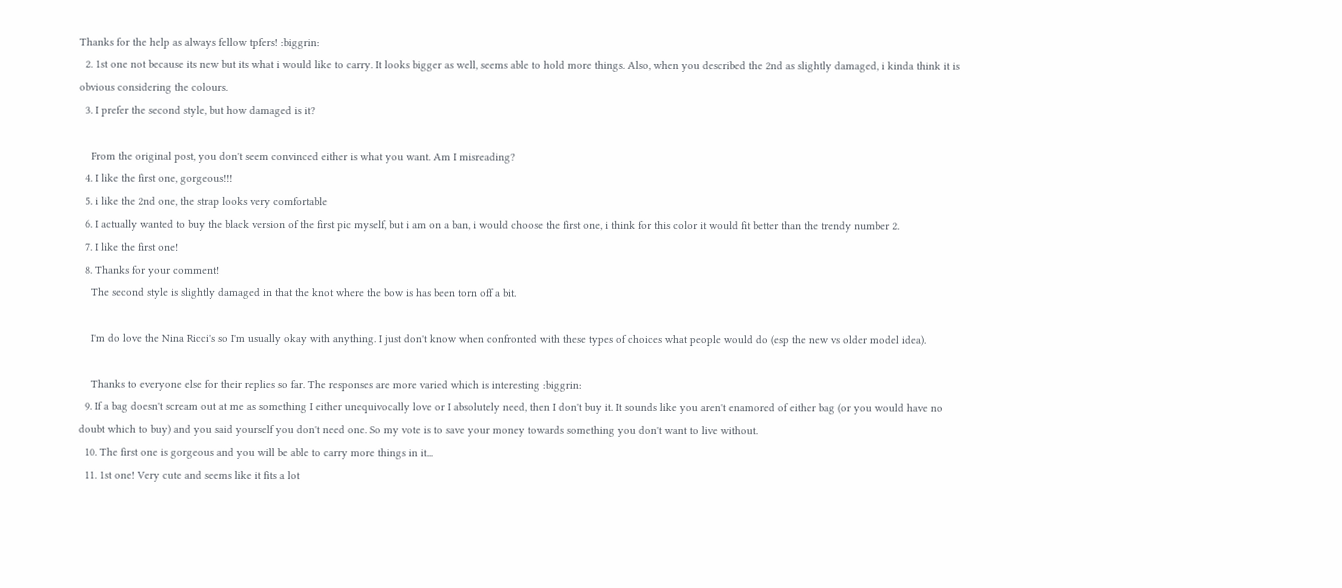Thanks for the help as always fellow tpfers! :biggrin:
  2. 1st one not because its new but its what i would like to carry. It looks bigger as well, seems able to hold more things. Also, when you described the 2nd as slightly damaged, i kinda think it is obvious considering the colours.
  3. I prefer the second style, but how damaged is it?

    From the original post, you don't seem convinced either is what you want. Am I misreading?
  4. I like the first one, gorgeous!!!
  5. i like the 2nd one, the strap looks very comfortable
  6. I actually wanted to buy the black version of the first pic myself, but i am on a ban, i would choose the first one, i think for this color it would fit better than the trendy number 2.
  7. I like the first one!
  8. Thanks for your comment!
    The second style is slightly damaged in that the knot where the bow is has been torn off a bit.

    I'm do love the Nina Ricci's so I'm usually okay with anything. I just don't know when confronted with these types of choices what people would do (esp the new vs older model idea).

    Thanks to everyone else for their replies so far. The responses are more varied which is interesting :biggrin:
  9. If a bag doesn't scream out at me as something I either unequivocally love or I absolutely need, then I don't buy it. It sounds like you aren't enamored of either bag (or you would have no doubt which to buy) and you said yourself you don't need one. So my vote is to save your money towards something you don't want to live without.
  10. The first one is gorgeous and you will be able to carry more things in it...
  11. 1st one! Very cute and seems like it fits a lot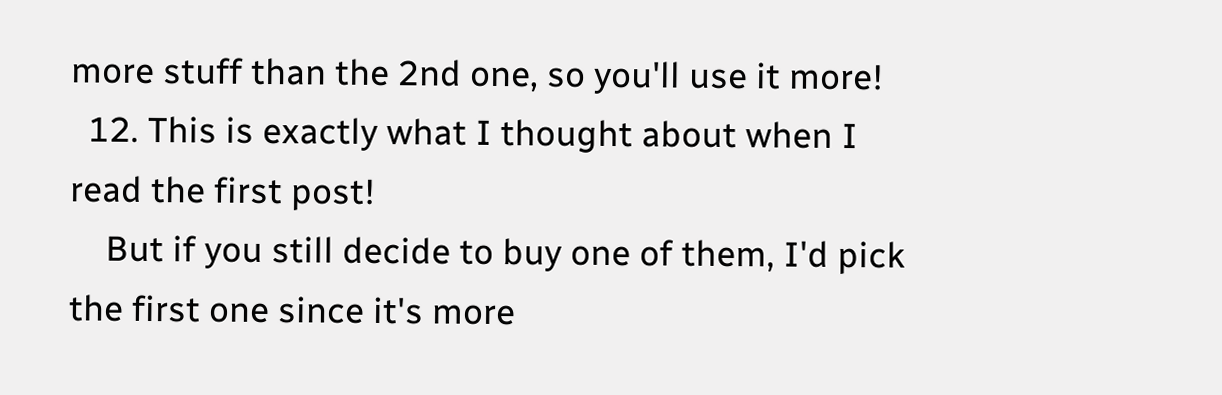more stuff than the 2nd one, so you'll use it more!
  12. This is exactly what I thought about when I read the first post!
    But if you still decide to buy one of them, I'd pick the first one since it's more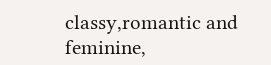classy,romantic and feminine,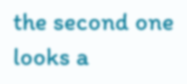the second one looks a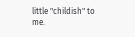little "childish" to me.